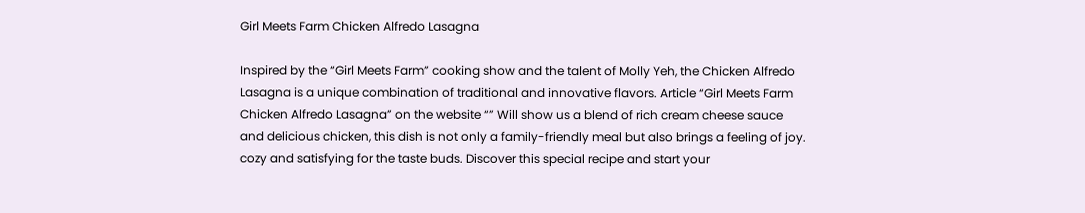Girl Meets Farm Chicken Alfredo Lasagna

Inspired by the “Girl Meets Farm” cooking show and the talent of Molly Yeh, the Chicken Alfredo Lasagna is a unique combination of traditional and innovative flavors. Article “Girl Meets Farm Chicken Alfredo Lasagna” on the website “” Will show us a blend of rich cream cheese sauce and delicious chicken, this dish is not only a family-friendly meal but also brings a feeling of joy. cozy and satisfying for the taste buds. Discover this special recipe and start your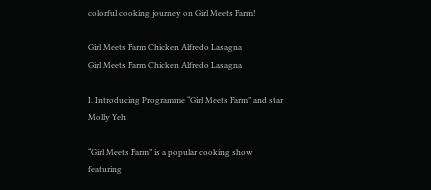colorful cooking journey on Girl Meets Farm!

Girl Meets Farm Chicken Alfredo Lasagna
Girl Meets Farm Chicken Alfredo Lasagna

I. Introducing Programme “Girl Meets Farm” and star Molly Yeh

“Girl Meets Farm” is a popular cooking show featuring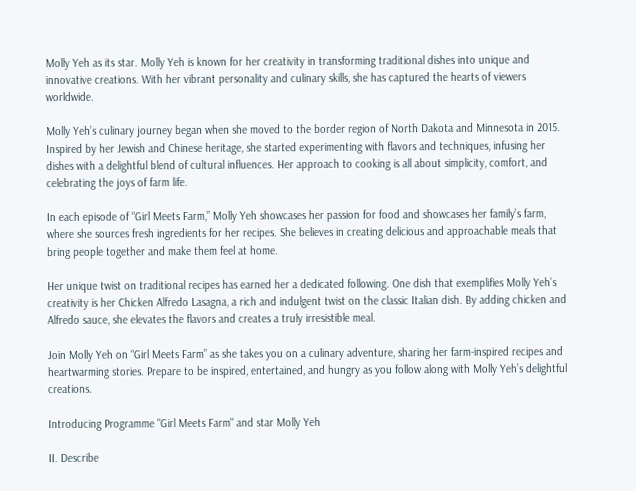Molly Yeh as its star. Molly Yeh is known for her creativity in transforming traditional dishes into unique and innovative creations. With her vibrant personality and culinary skills, she has captured the hearts of viewers worldwide.

Molly Yeh’s culinary journey began when she moved to the border region of North Dakota and Minnesota in 2015. Inspired by her Jewish and Chinese heritage, she started experimenting with flavors and techniques, infusing her dishes with a delightful blend of cultural influences. Her approach to cooking is all about simplicity, comfort, and celebrating the joys of farm life.

In each episode of “Girl Meets Farm,” Molly Yeh showcases her passion for food and showcases her family’s farm, where she sources fresh ingredients for her recipes. She believes in creating delicious and approachable meals that bring people together and make them feel at home.

Her unique twist on traditional recipes has earned her a dedicated following. One dish that exemplifies Molly Yeh’s creativity is her Chicken Alfredo Lasagna, a rich and indulgent twist on the classic Italian dish. By adding chicken and Alfredo sauce, she elevates the flavors and creates a truly irresistible meal.

Join Molly Yeh on “Girl Meets Farm” as she takes you on a culinary adventure, sharing her farm-inspired recipes and heartwarming stories. Prepare to be inspired, entertained, and hungry as you follow along with Molly Yeh’s delightful creations.

Introducing Programme "Girl Meets Farm" and star Molly Yeh

II. Describe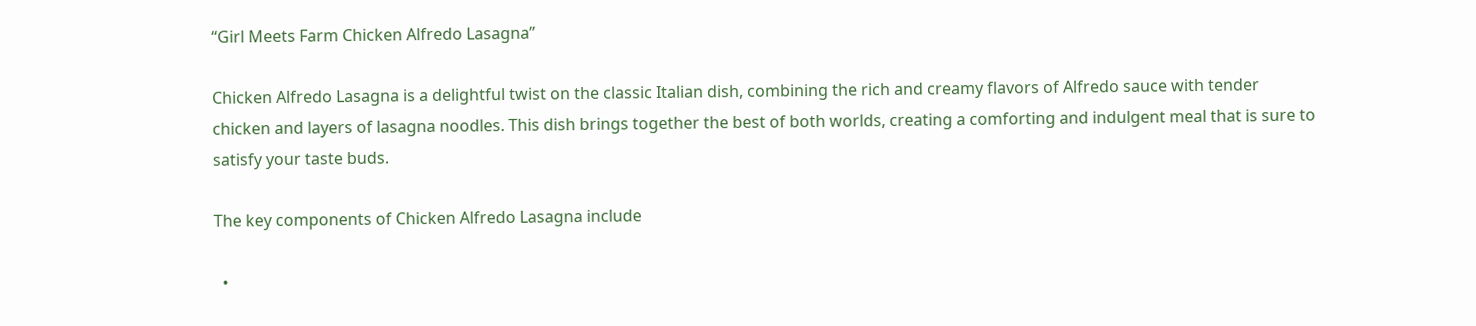“Girl Meets Farm Chicken Alfredo Lasagna”

Chicken Alfredo Lasagna is a delightful twist on the classic Italian dish, combining the rich and creamy flavors of Alfredo sauce with tender chicken and layers of lasagna noodles. This dish brings together the best of both worlds, creating a comforting and indulgent meal that is sure to satisfy your taste buds.

The key components of Chicken Alfredo Lasagna include

  •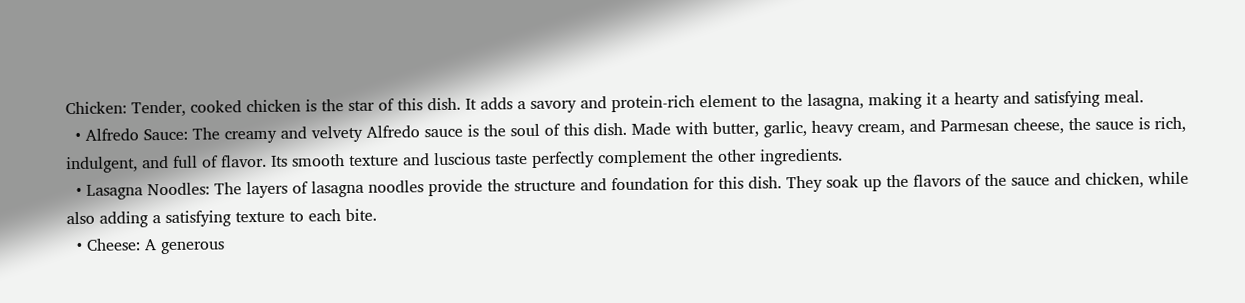Chicken: Tender, cooked chicken is the star of this dish. It adds a savory and protein-rich element to the lasagna, making it a hearty and satisfying meal.
  • Alfredo Sauce: The creamy and velvety Alfredo sauce is the soul of this dish. Made with butter, garlic, heavy cream, and Parmesan cheese, the sauce is rich, indulgent, and full of flavor. Its smooth texture and luscious taste perfectly complement the other ingredients.
  • Lasagna Noodles: The layers of lasagna noodles provide the structure and foundation for this dish. They soak up the flavors of the sauce and chicken, while also adding a satisfying texture to each bite.
  • Cheese: A generous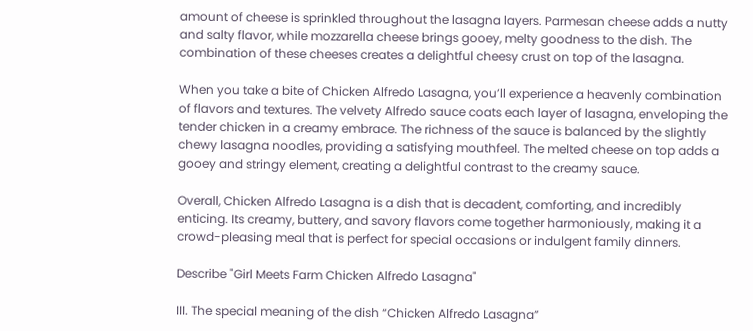amount of cheese is sprinkled throughout the lasagna layers. Parmesan cheese adds a nutty and salty flavor, while mozzarella cheese brings gooey, melty goodness to the dish. The combination of these cheeses creates a delightful cheesy crust on top of the lasagna.

When you take a bite of Chicken Alfredo Lasagna, you’ll experience a heavenly combination of flavors and textures. The velvety Alfredo sauce coats each layer of lasagna, enveloping the tender chicken in a creamy embrace. The richness of the sauce is balanced by the slightly chewy lasagna noodles, providing a satisfying mouthfeel. The melted cheese on top adds a gooey and stringy element, creating a delightful contrast to the creamy sauce.

Overall, Chicken Alfredo Lasagna is a dish that is decadent, comforting, and incredibly enticing. Its creamy, buttery, and savory flavors come together harmoniously, making it a crowd-pleasing meal that is perfect for special occasions or indulgent family dinners.

Describe "Girl Meets Farm Chicken Alfredo Lasagna"

III. The special meaning of the dish “Chicken Alfredo Lasagna”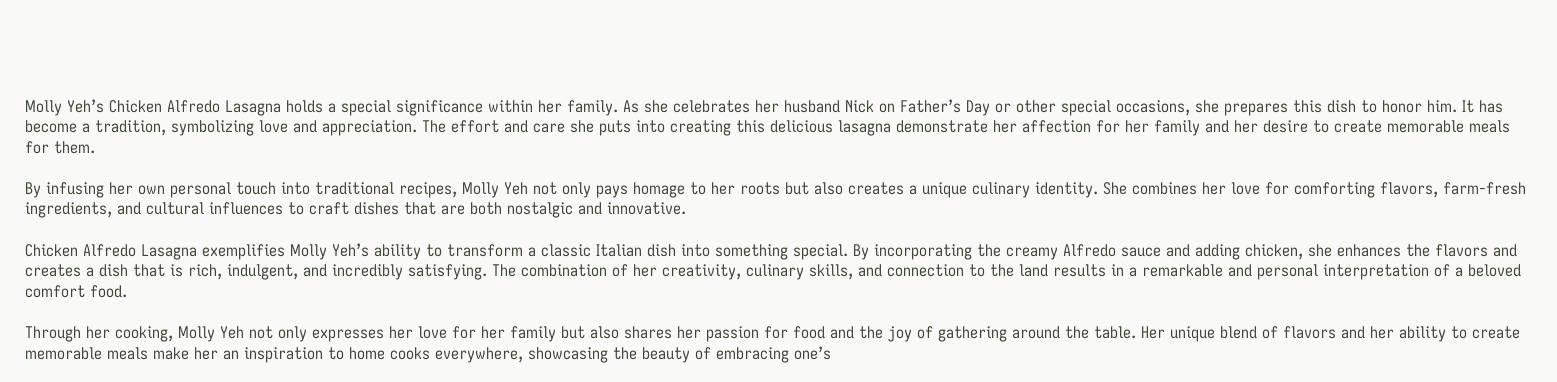Molly Yeh’s Chicken Alfredo Lasagna holds a special significance within her family. As she celebrates her husband Nick on Father’s Day or other special occasions, she prepares this dish to honor him. It has become a tradition, symbolizing love and appreciation. The effort and care she puts into creating this delicious lasagna demonstrate her affection for her family and her desire to create memorable meals for them.

By infusing her own personal touch into traditional recipes, Molly Yeh not only pays homage to her roots but also creates a unique culinary identity. She combines her love for comforting flavors, farm-fresh ingredients, and cultural influences to craft dishes that are both nostalgic and innovative.

Chicken Alfredo Lasagna exemplifies Molly Yeh’s ability to transform a classic Italian dish into something special. By incorporating the creamy Alfredo sauce and adding chicken, she enhances the flavors and creates a dish that is rich, indulgent, and incredibly satisfying. The combination of her creativity, culinary skills, and connection to the land results in a remarkable and personal interpretation of a beloved comfort food.

Through her cooking, Molly Yeh not only expresses her love for her family but also shares her passion for food and the joy of gathering around the table. Her unique blend of flavors and her ability to create memorable meals make her an inspiration to home cooks everywhere, showcasing the beauty of embracing one’s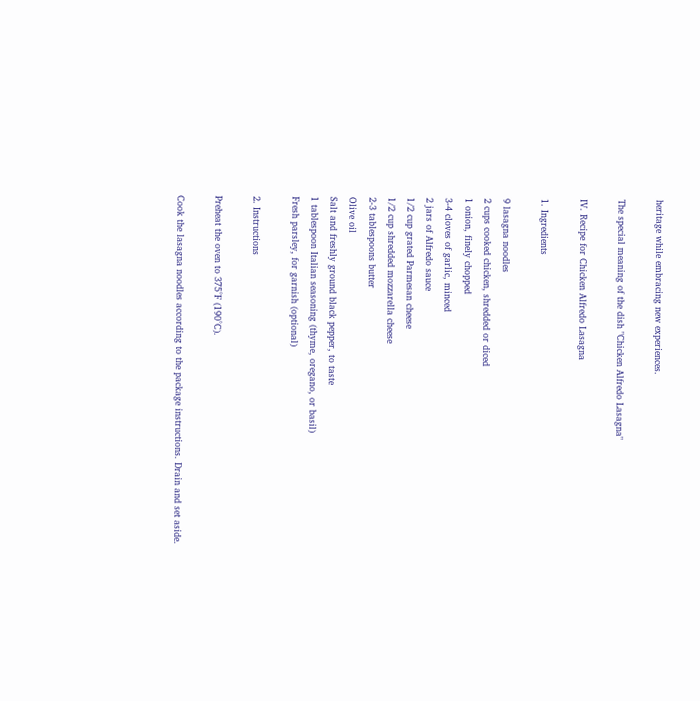heritage while embracing new experiences.

The special meaning of the dish "Chicken Alfredo Lasagna"

IV. Recipe for Chicken Alfredo Lasagna

1. Ingredients

9 lasagna noodles
2 cups cooked chicken, shredded or diced
1 onion, finely chopped
3-4 cloves of garlic, minced
2 jars of Alfredo sauce
1/2 cup grated Parmesan cheese
1/2 cup shredded mozzarella cheese
2-3 tablespoons butter
Olive oil
Salt and freshly ground black pepper, to taste
1 tablespoon Italian seasoning (thyme, oregano, or basil)
Fresh parsley, for garnish (optional)

2. Instructions

Preheat the oven to 375°F (190°C).

Cook the lasagna noodles according to the package instructions. Drain and set aside.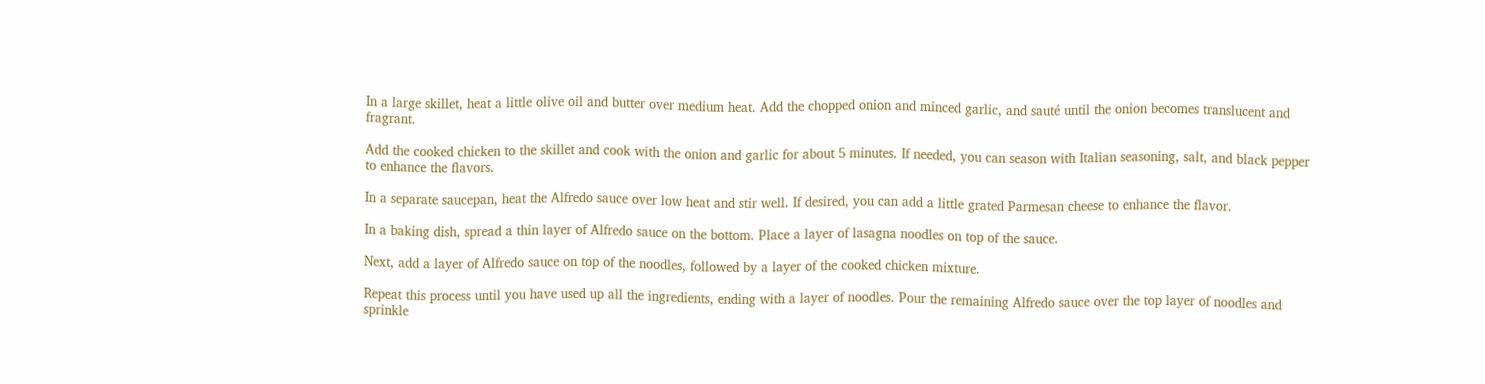In a large skillet, heat a little olive oil and butter over medium heat. Add the chopped onion and minced garlic, and sauté until the onion becomes translucent and fragrant.

Add the cooked chicken to the skillet and cook with the onion and garlic for about 5 minutes. If needed, you can season with Italian seasoning, salt, and black pepper to enhance the flavors.

In a separate saucepan, heat the Alfredo sauce over low heat and stir well. If desired, you can add a little grated Parmesan cheese to enhance the flavor.

In a baking dish, spread a thin layer of Alfredo sauce on the bottom. Place a layer of lasagna noodles on top of the sauce.

Next, add a layer of Alfredo sauce on top of the noodles, followed by a layer of the cooked chicken mixture.

Repeat this process until you have used up all the ingredients, ending with a layer of noodles. Pour the remaining Alfredo sauce over the top layer of noodles and sprinkle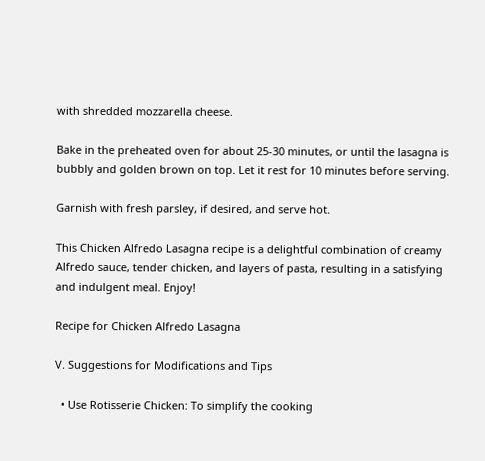with shredded mozzarella cheese.

Bake in the preheated oven for about 25-30 minutes, or until the lasagna is bubbly and golden brown on top. Let it rest for 10 minutes before serving.

Garnish with fresh parsley, if desired, and serve hot.

This Chicken Alfredo Lasagna recipe is a delightful combination of creamy Alfredo sauce, tender chicken, and layers of pasta, resulting in a satisfying and indulgent meal. Enjoy!

Recipe for Chicken Alfredo Lasagna

V. Suggestions for Modifications and Tips

  • Use Rotisserie Chicken: To simplify the cooking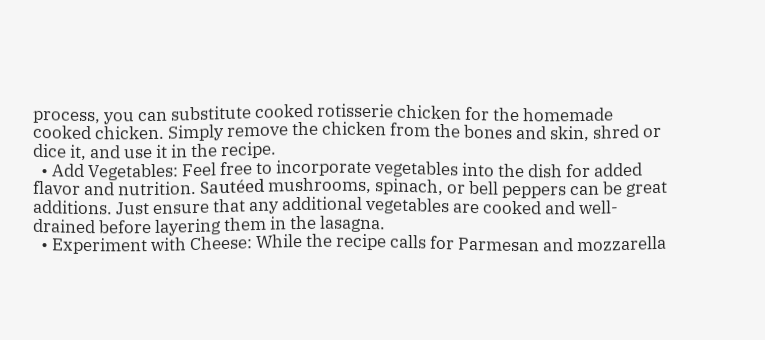process, you can substitute cooked rotisserie chicken for the homemade cooked chicken. Simply remove the chicken from the bones and skin, shred or dice it, and use it in the recipe.
  • Add Vegetables: Feel free to incorporate vegetables into the dish for added flavor and nutrition. Sautéed mushrooms, spinach, or bell peppers can be great additions. Just ensure that any additional vegetables are cooked and well-drained before layering them in the lasagna.
  • Experiment with Cheese: While the recipe calls for Parmesan and mozzarella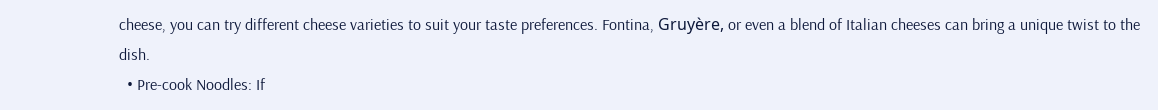cheese, you can try different cheese varieties to suit your taste preferences. Fontina, Gruyère, or even a blend of Italian cheeses can bring a unique twist to the dish.
  • Pre-cook Noodles: If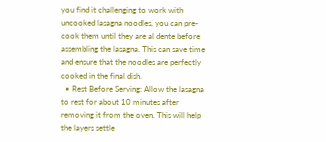you find it challenging to work with uncooked lasagna noodles, you can pre-cook them until they are al dente before assembling the lasagna. This can save time and ensure that the noodles are perfectly cooked in the final dish.
  • Rest Before Serving: Allow the lasagna to rest for about 10 minutes after removing it from the oven. This will help the layers settle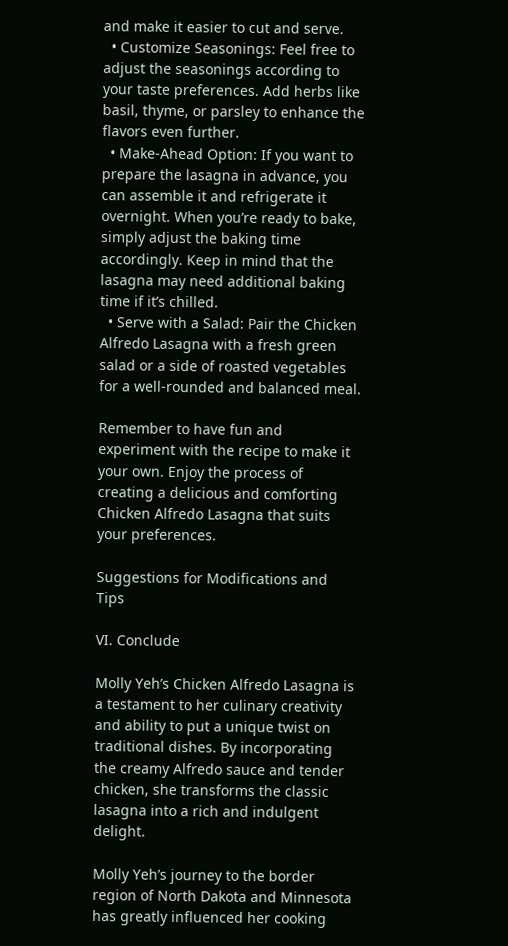and make it easier to cut and serve.
  • Customize Seasonings: Feel free to adjust the seasonings according to your taste preferences. Add herbs like basil, thyme, or parsley to enhance the flavors even further.
  • Make-Ahead Option: If you want to prepare the lasagna in advance, you can assemble it and refrigerate it overnight. When you’re ready to bake, simply adjust the baking time accordingly. Keep in mind that the lasagna may need additional baking time if it’s chilled.
  • Serve with a Salad: Pair the Chicken Alfredo Lasagna with a fresh green salad or a side of roasted vegetables for a well-rounded and balanced meal.

Remember to have fun and experiment with the recipe to make it your own. Enjoy the process of creating a delicious and comforting Chicken Alfredo Lasagna that suits your preferences.

Suggestions for Modifications and Tips

VI. Conclude

Molly Yeh’s Chicken Alfredo Lasagna is a testament to her culinary creativity and ability to put a unique twist on traditional dishes. By incorporating the creamy Alfredo sauce and tender chicken, she transforms the classic lasagna into a rich and indulgent delight.

Molly Yeh’s journey to the border region of North Dakota and Minnesota has greatly influenced her cooking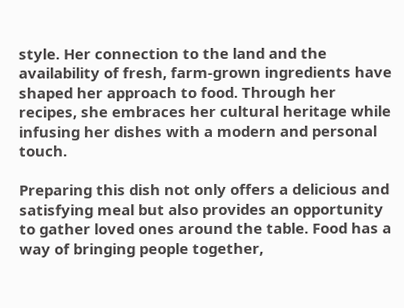style. Her connection to the land and the availability of fresh, farm-grown ingredients have shaped her approach to food. Through her recipes, she embraces her cultural heritage while infusing her dishes with a modern and personal touch.

Preparing this dish not only offers a delicious and satisfying meal but also provides an opportunity to gather loved ones around the table. Food has a way of bringing people together,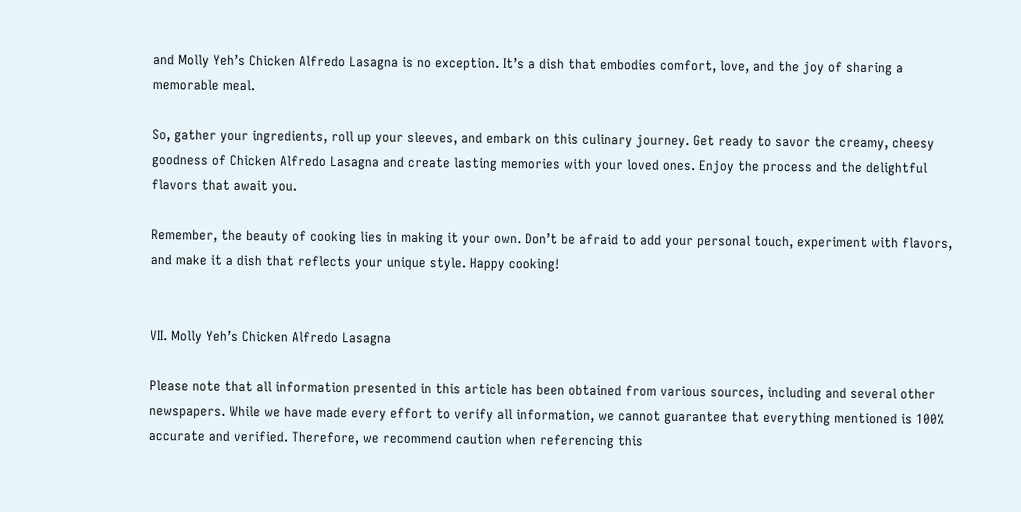and Molly Yeh’s Chicken Alfredo Lasagna is no exception. It’s a dish that embodies comfort, love, and the joy of sharing a memorable meal.

So, gather your ingredients, roll up your sleeves, and embark on this culinary journey. Get ready to savor the creamy, cheesy goodness of Chicken Alfredo Lasagna and create lasting memories with your loved ones. Enjoy the process and the delightful flavors that await you.

Remember, the beauty of cooking lies in making it your own. Don’t be afraid to add your personal touch, experiment with flavors, and make it a dish that reflects your unique style. Happy cooking!


VII. Molly Yeh’s Chicken Alfredo Lasagna

Please note that all information presented in this article has been obtained from various sources, including and several other newspapers. While we have made every effort to verify all information, we cannot guarantee that everything mentioned is 100% accurate and verified. Therefore, we recommend caution when referencing this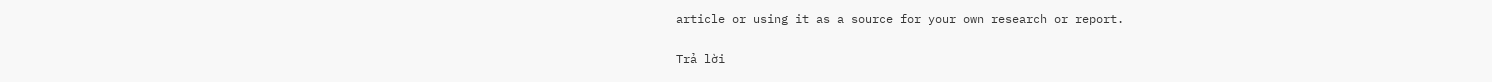article or using it as a source for your own research or report.

Trả lời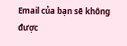Email của bạn sẽ không được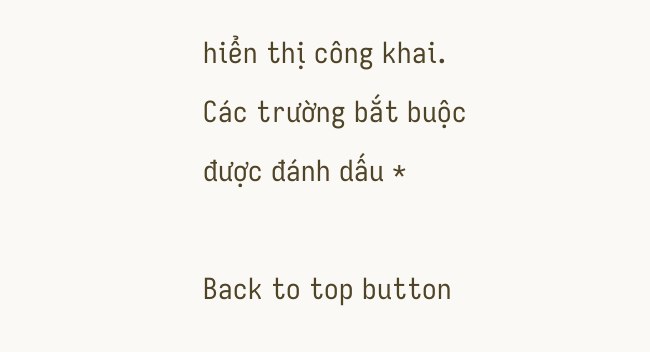hiển thị công khai. Các trường bắt buộc được đánh dấu *

Back to top button